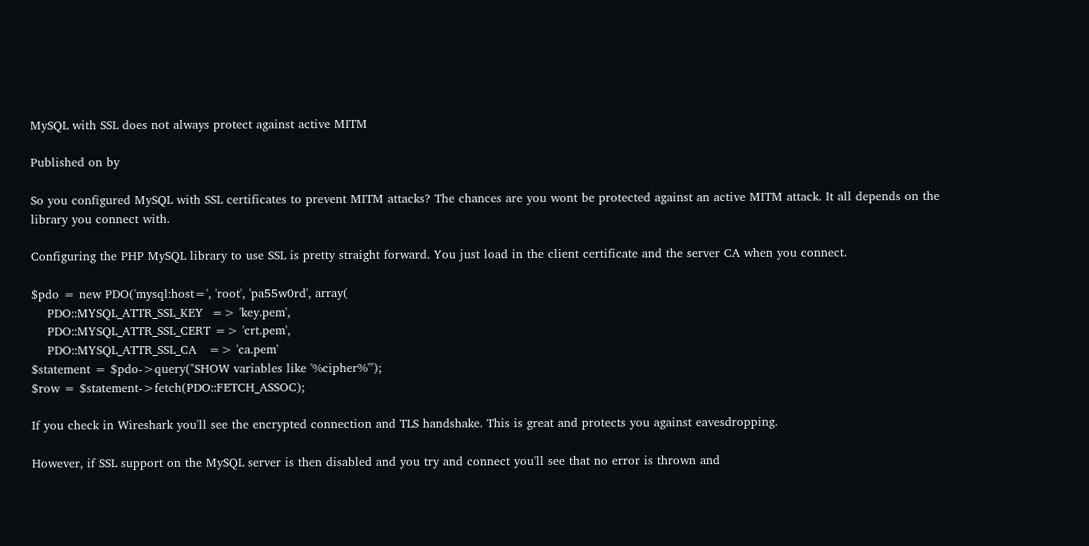MySQL with SSL does not always protect against active MITM

Published on by

So you configured MySQL with SSL certificates to prevent MITM attacks? The chances are you wont be protected against an active MITM attack. It all depends on the library you connect with.

Configuring the PHP MySQL library to use SSL is pretty straight forward. You just load in the client certificate and the server CA when you connect.

$pdo = new PDO('mysql:host=', 'root', 'pa55w0rd', array(
    PDO::MYSQL_ATTR_SSL_KEY  => 'key.pem',
    PDO::MYSQL_ATTR_SSL_CERT => 'crt.pem',
    PDO::MYSQL_ATTR_SSL_CA   => 'ca.pem'
$statement = $pdo->query("SHOW variables like '%cipher%'");
$row = $statement->fetch(PDO::FETCH_ASSOC);

If you check in Wireshark you'll see the encrypted connection and TLS handshake. This is great and protects you against eavesdropping.

However, if SSL support on the MySQL server is then disabled and you try and connect you'll see that no error is thrown and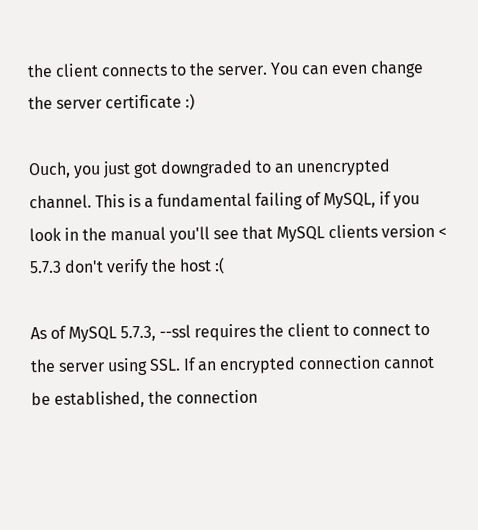the client connects to the server. You can even change the server certificate :)

Ouch, you just got downgraded to an unencrypted channel. This is a fundamental failing of MySQL, if you look in the manual you'll see that MySQL clients version < 5.7.3 don't verify the host :(

As of MySQL 5.7.3, --ssl requires the client to connect to the server using SSL. If an encrypted connection cannot be established, the connection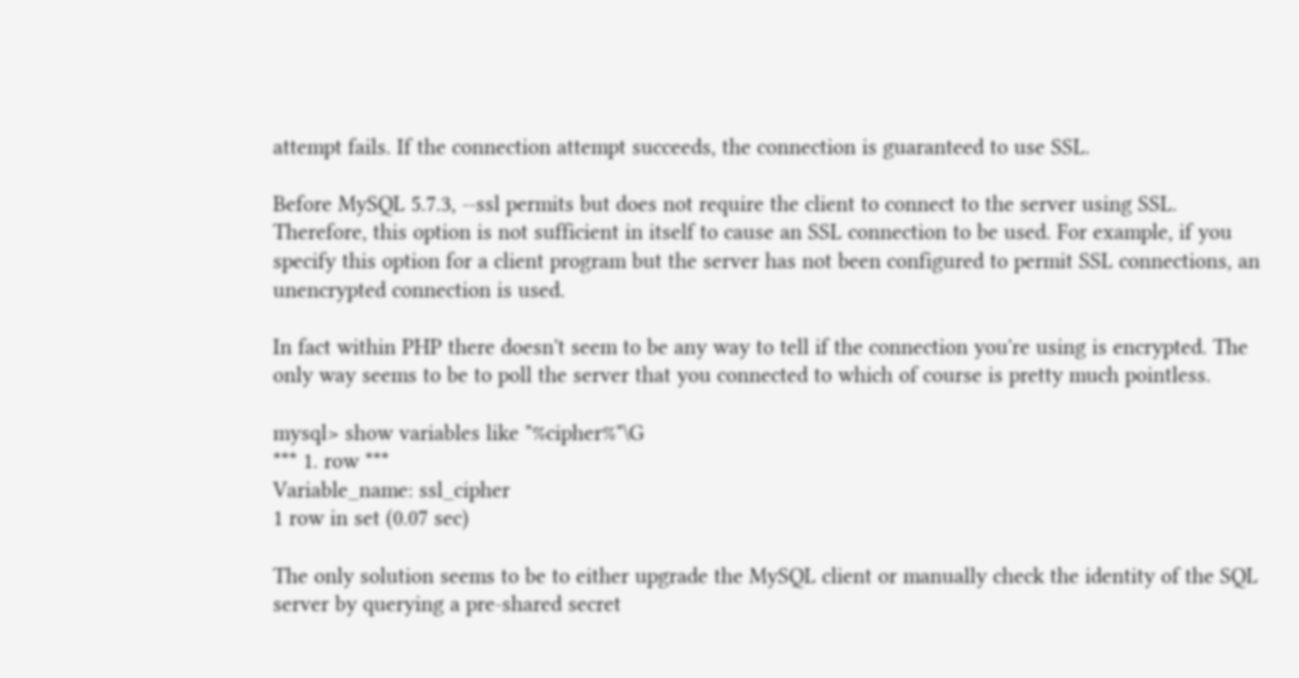attempt fails. If the connection attempt succeeds, the connection is guaranteed to use SSL.

Before MySQL 5.7.3, --ssl permits but does not require the client to connect to the server using SSL. Therefore, this option is not sufficient in itself to cause an SSL connection to be used. For example, if you specify this option for a client program but the server has not been configured to permit SSL connections, an unencrypted connection is used.

In fact within PHP there doesn't seem to be any way to tell if the connection you're using is encrypted. The only way seems to be to poll the server that you connected to which of course is pretty much pointless.

mysql> show variables like "%cipher%"\G
*** 1. row ***
Variable_name: ssl_cipher
1 row in set (0.07 sec)

The only solution seems to be to either upgrade the MySQL client or manually check the identity of the SQL server by querying a pre-shared secret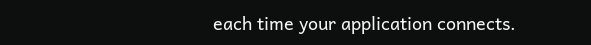each time your application connects.